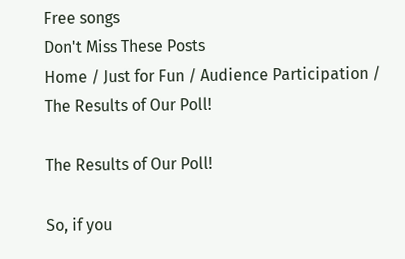Free songs
Don't Miss These Posts
Home / Just for Fun / Audience Participation / The Results of Our Poll!

The Results of Our Poll!

So, if you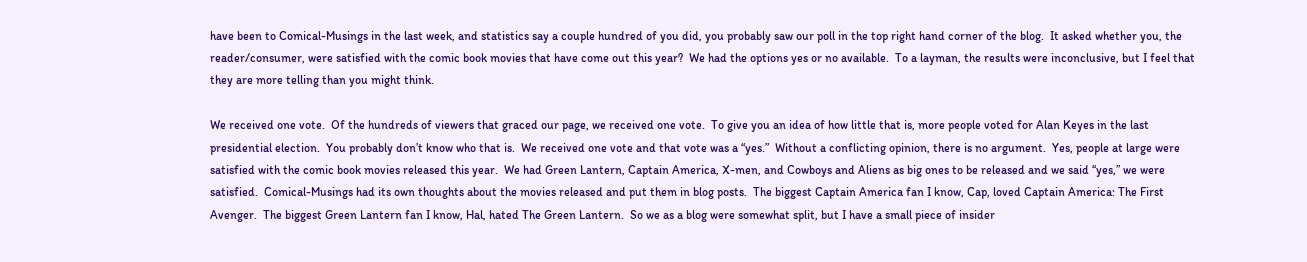have been to Comical-Musings in the last week, and statistics say a couple hundred of you did, you probably saw our poll in the top right hand corner of the blog.  It asked whether you, the reader/consumer, were satisfied with the comic book movies that have come out this year?  We had the options yes or no available.  To a layman, the results were inconclusive, but I feel that they are more telling than you might think.

We received one vote.  Of the hundreds of viewers that graced our page, we received one vote.  To give you an idea of how little that is, more people voted for Alan Keyes in the last presidential election.  You probably don’t know who that is.  We received one vote and that vote was a “yes.”  Without a conflicting opinion, there is no argument.  Yes, people at large were satisfied with the comic book movies released this year.  We had Green Lantern, Captain America, X-men, and Cowboys and Aliens as big ones to be released and we said “yes,” we were satisfied.  Comical-Musings had its own thoughts about the movies released and put them in blog posts.  The biggest Captain America fan I know, Cap, loved Captain America: The First Avenger.  The biggest Green Lantern fan I know, Hal, hated The Green Lantern.  So we as a blog were somewhat split, but I have a small piece of insider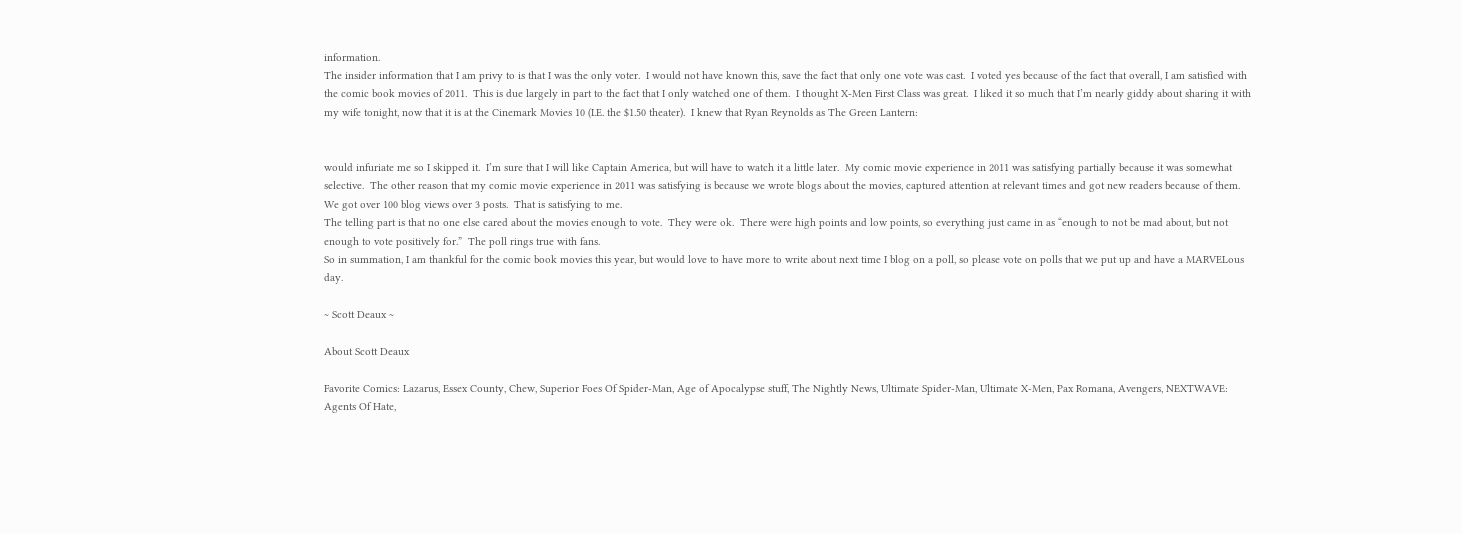information.
The insider information that I am privy to is that I was the only voter.  I would not have known this, save the fact that only one vote was cast.  I voted yes because of the fact that overall, I am satisfied with the comic book movies of 2011.  This is due largely in part to the fact that I only watched one of them.  I thought X-Men First Class was great.  I liked it so much that I’m nearly giddy about sharing it with my wife tonight, now that it is at the Cinemark Movies 10 (I.E. the $1.50 theater).  I knew that Ryan Reynolds as The Green Lantern:


would infuriate me so I skipped it.  I’m sure that I will like Captain America, but will have to watch it a little later.  My comic movie experience in 2011 was satisfying partially because it was somewhat selective.  The other reason that my comic movie experience in 2011 was satisfying is because we wrote blogs about the movies, captured attention at relevant times and got new readers because of them.  We got over 100 blog views over 3 posts.  That is satisfying to me.
The telling part is that no one else cared about the movies enough to vote.  They were ok.  There were high points and low points, so everything just came in as “enough to not be mad about, but not enough to vote positively for.”  The poll rings true with fans.
So in summation, I am thankful for the comic book movies this year, but would love to have more to write about next time I blog on a poll, so please vote on polls that we put up and have a MARVELous day.

~ Scott Deaux ~

About Scott Deaux

Favorite Comics: Lazarus, Essex County, Chew, Superior Foes Of Spider-Man, Age of Apocalypse stuff, The Nightly News, Ultimate Spider-Man, Ultimate X-Men, Pax Romana, Avengers, NEXTWAVE: Agents Of Hate,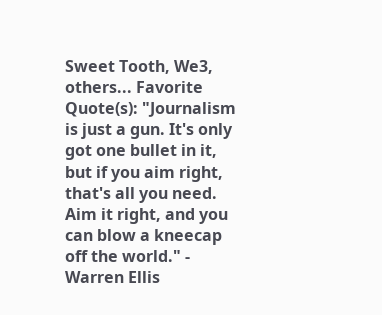Sweet Tooth, We3, others... Favorite Quote(s): "Journalism is just a gun. It's only got one bullet in it, but if you aim right, that's all you need. Aim it right, and you can blow a kneecap off the world." - Warren Ellis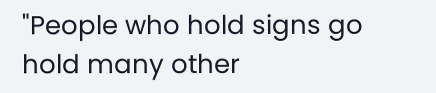"People who hold signs go hold many other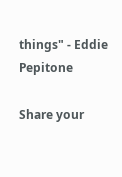things" - Eddie Pepitone

Share your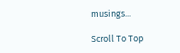musings...

Scroll To Top